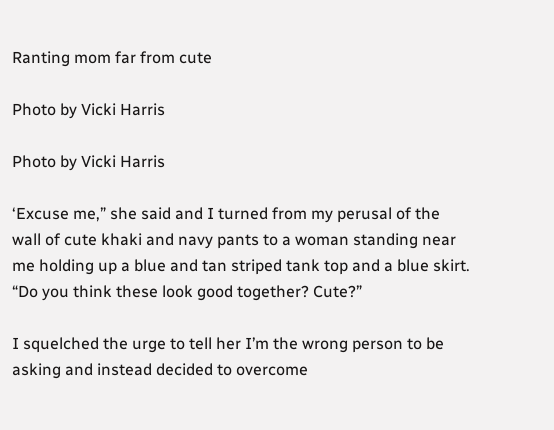Ranting mom far from cute

Photo by Vicki Harris

Photo by Vicki Harris

‘Excuse me,” she said and I turned from my perusal of the wall of cute khaki and navy pants to a woman standing near me holding up a blue and tan striped tank top and a blue skirt. “Do you think these look good together? Cute?”

I squelched the urge to tell her I’m the wrong person to be asking and instead decided to overcome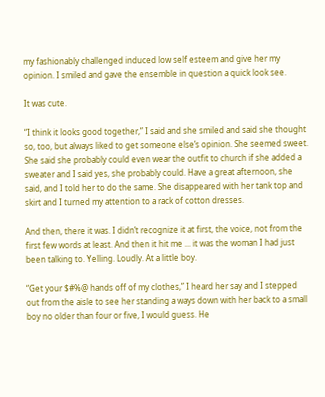my fashionably challenged induced low self esteem and give her my opinion. I smiled and gave the ensemble in question a quick look see.

It was cute.

“I think it looks good together,” I said and she smiled and said she thought so, too, but always liked to get someone else’s opinion. She seemed sweet. She said she probably could even wear the outfit to church if she added a sweater and I said yes, she probably could. Have a great afternoon, she said, and I told her to do the same. She disappeared with her tank top and skirt and I turned my attention to a rack of cotton dresses.

And then, there it was. I didn’t recognize it at first, the voice, not from the first few words at least. And then it hit me ... it was the woman I had just been talking to. Yelling. Loudly. At a little boy.

“Get your $#%@ hands off of my clothes,” I heard her say and I stepped out from the aisle to see her standing a ways down with her back to a small boy no older than four or five, I would guess. He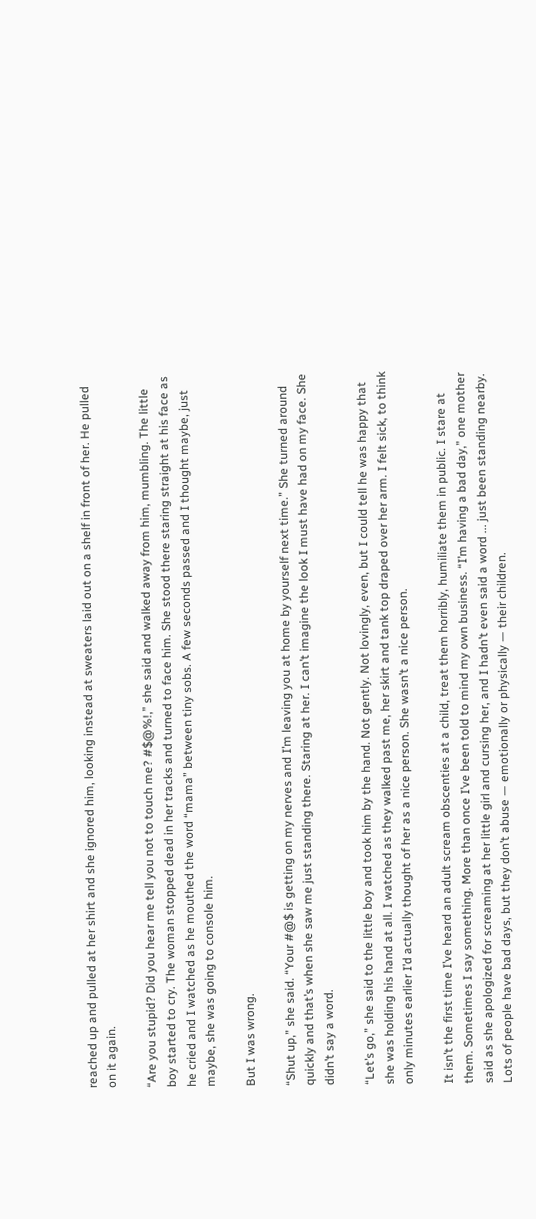reached up and pulled at her shirt and she ignored him, looking instead at sweaters laid out on a shelf in front of her. He pulled on it again.

“Are you stupid? Did you hear me tell you not to touch me? #$@%!,” she said and walked away from him, mumbling. The little boy started to cry. The woman stopped dead in her tracks and turned to face him. She stood there staring straight at his face as he cried and I watched as he mouthed the word “mama” between tiny sobs. A few seconds passed and I thought maybe, just maybe, she was going to console him.

But I was wrong.

“Shut up,” she said. “Your #@$ is getting on my nerves and I’m leaving you at home by yourself next time.” She turned around quickly and that’s when she saw me just standing there. Staring at her. I can’t imagine the look I must have had on my face. She didn’t say a word.

“Let’s go,” she said to the little boy and took him by the hand. Not gently. Not lovingly, even, but I could tell he was happy that she was holding his hand at all. I watched as they walked past me, her skirt and tank top draped over her arm. I felt sick, to think only minutes earlier I’d actually thought of her as a nice person. She wasn’t a nice person.

It isn’t the first time I’ve heard an adult scream obscenties at a child, treat them horribly, humiliate them in public. I stare at them. Sometimes I say something. More than once I’ve been told to mind my own business. “I’m having a bad day,” one mother said as she apologized for screaming at her little girl and cursing her, and I hadn’t even said a word ... just been standing nearby. Lots of people have bad days, but they don’t abuse — emotionally or physically — their children.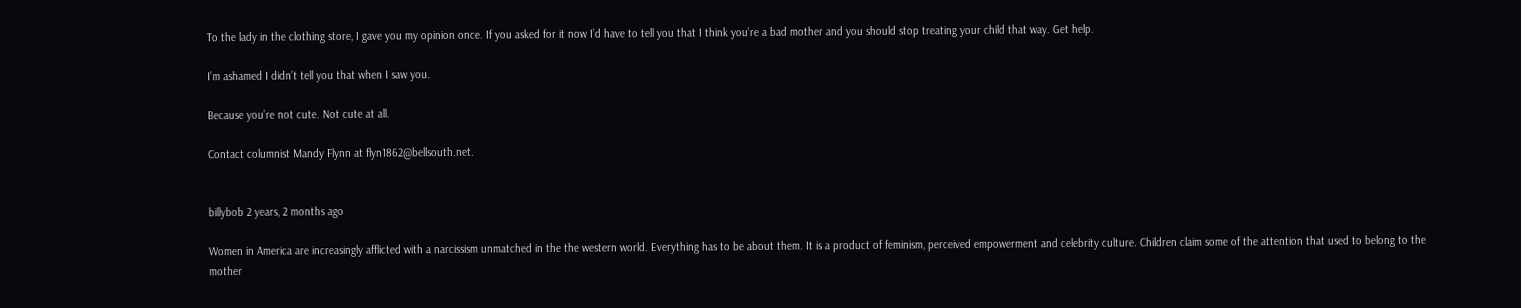To the lady in the clothing store, I gave you my opinion once. If you asked for it now I’d have to tell you that I think you’re a bad mother and you should stop treating your child that way. Get help.

I’m ashamed I didn’t tell you that when I saw you.

Because you’re not cute. Not cute at all.

Contact columnist Mandy Flynn at flyn1862@bellsouth.net.


billybob 2 years, 2 months ago

Women in America are increasingly afflicted with a narcissism unmatched in the the western world. Everything has to be about them. It is a product of feminism, perceived empowerment and celebrity culture. Children claim some of the attention that used to belong to the mother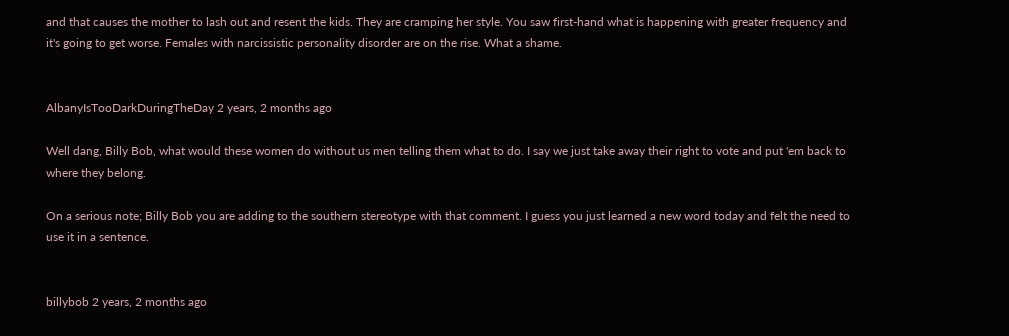and that causes the mother to lash out and resent the kids. They are cramping her style. You saw first-hand what is happening with greater frequency and it's going to get worse. Females with narcissistic personality disorder are on the rise. What a shame.


AlbanyIsTooDarkDuringTheDay 2 years, 2 months ago

Well dang, Billy Bob, what would these women do without us men telling them what to do. I say we just take away their right to vote and put 'em back to where they belong.

On a serious note; Billy Bob you are adding to the southern stereotype with that comment. I guess you just learned a new word today and felt the need to use it in a sentence.


billybob 2 years, 2 months ago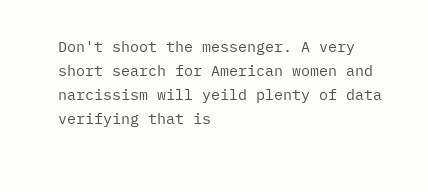Don't shoot the messenger. A very short search for American women and narcissism will yeild plenty of data verifying that is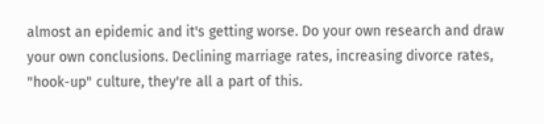almost an epidemic and it's getting worse. Do your own research and draw your own conclusions. Declining marriage rates, increasing divorce rates, "hook-up" culture, they're all a part of this.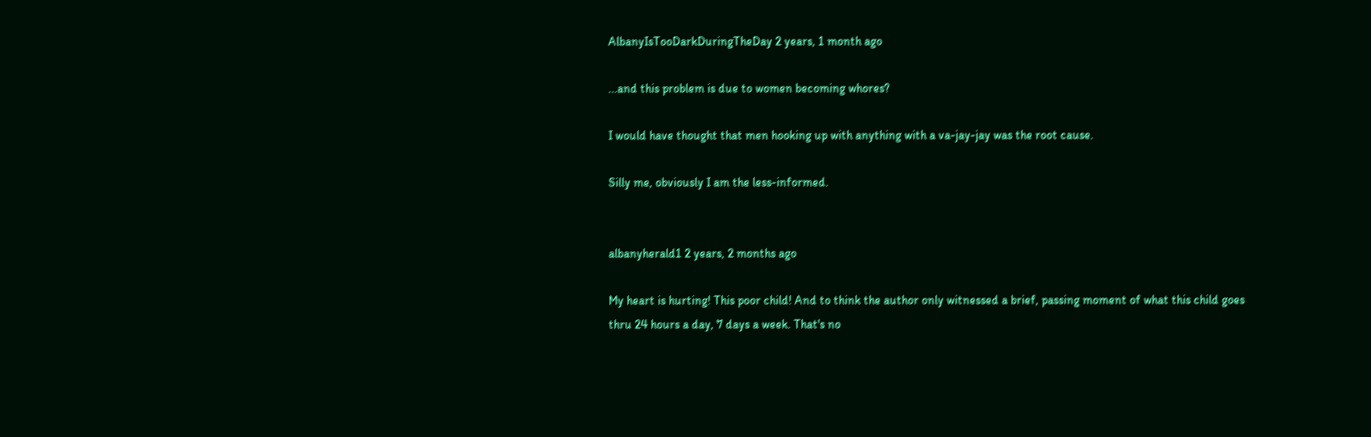AlbanyIsTooDarkDuringTheDay 2 years, 1 month ago

...and this problem is due to women becoming whores?

I would have thought that men hooking up with anything with a va-jay-jay was the root cause.

Silly me, obviously I am the less-informed.


albanyherald1 2 years, 2 months ago

My heart is hurting! This poor child! And to think the author only witnessed a brief, passing moment of what this child goes thru 24 hours a day, 7 days a week. That's no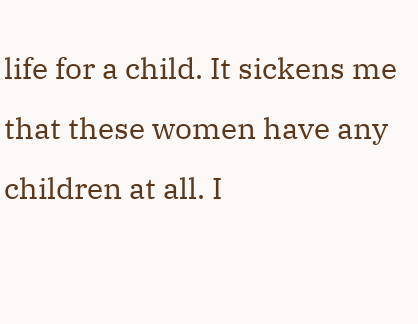life for a child. It sickens me that these women have any children at all. I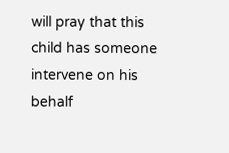will pray that this child has someone intervene on his behalf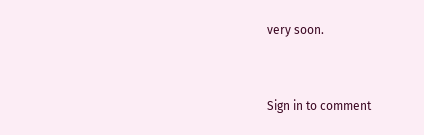very soon.


Sign in to comment